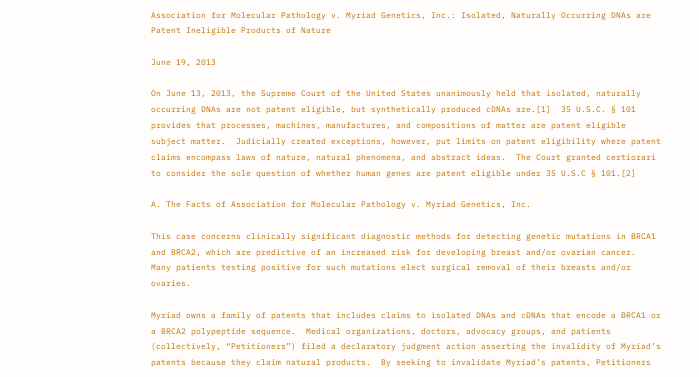Association for Molecular Pathology v. Myriad Genetics, Inc.: Isolated, Naturally Occurring DNAs are Patent Ineligible Products of Nature

June 19, 2013

On June 13, 2013, the Supreme Court of the United States unanimously held that isolated, naturally occurring DNAs are not patent eligible, but synthetically produced cDNAs are.[1]  35 U.S.C. § 101 provides that processes, machines, manufactures, and compositions of matter are patent eligible subject matter.  Judicially created exceptions, however, put limits on patent eligibility where patent claims encompass laws of nature, natural phenomena, and abstract ideas.  The Court granted certiorari to consider the sole question of whether human genes are patent eligible under 35 U.S.C § 101.[2]

A. The Facts of Association for Molecular Pathology v. Myriad Genetics, Inc.

This case concerns clinically significant diagnostic methods for detecting genetic mutations in BRCA1 and BRCA2, which are predictive of an increased risk for developing breast and/or ovarian cancer.  Many patients testing positive for such mutations elect surgical removal of their breasts and/or ovaries.

Myriad owns a family of patents that includes claims to isolated DNAs and cDNAs that encode a BRCA1 or a BRCA2 polypeptide sequence.  Medical organizations, doctors, advocacy groups, and patients (collectively, “Petitioners”) filed a declaratory judgment action asserting the invalidity of Myriad’s patents because they claim natural products.  By seeking to invalidate Myriad’s patents, Petitioners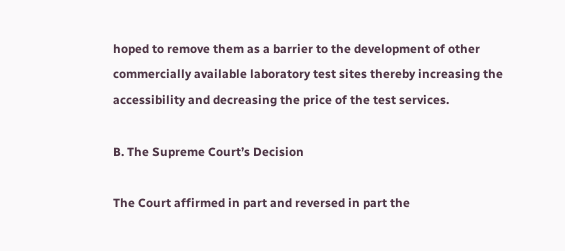hoped to remove them as a barrier to the development of other commercially available laboratory test sites thereby increasing the accessibility and decreasing the price of the test services.

B. The Supreme Court’s Decision

The Court affirmed in part and reversed in part the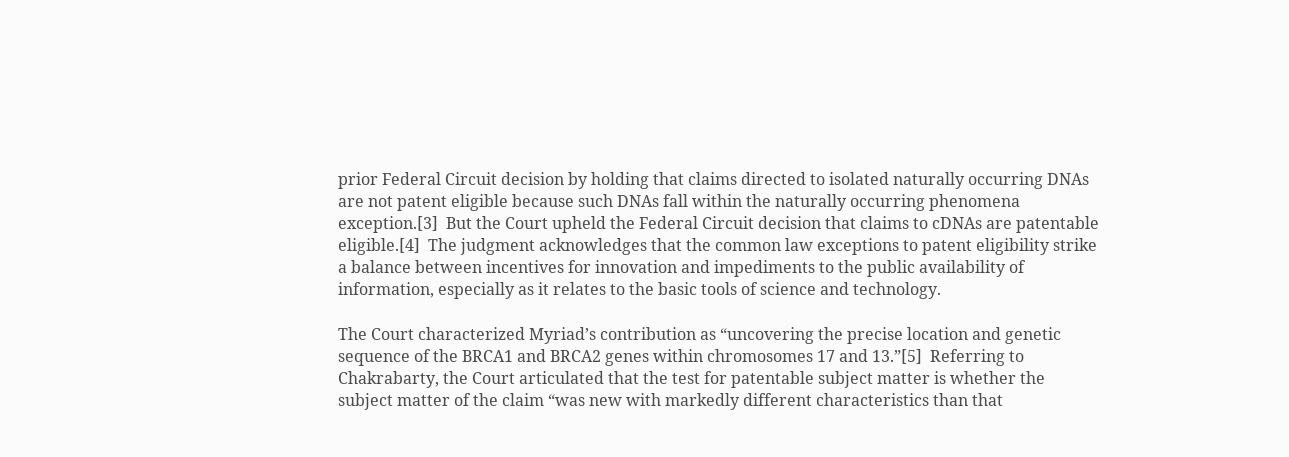prior Federal Circuit decision by holding that claims directed to isolated naturally occurring DNAs are not patent eligible because such DNAs fall within the naturally occurring phenomena exception.[3]  But the Court upheld the Federal Circuit decision that claims to cDNAs are patentable eligible.[4]  The judgment acknowledges that the common law exceptions to patent eligibility strike a balance between incentives for innovation and impediments to the public availability of information, especially as it relates to the basic tools of science and technology.

The Court characterized Myriad’s contribution as “uncovering the precise location and genetic sequence of the BRCA1 and BRCA2 genes within chromosomes 17 and 13.”[5]  Referring to Chakrabarty, the Court articulated that the test for patentable subject matter is whether the subject matter of the claim “was new with markedly different characteristics than that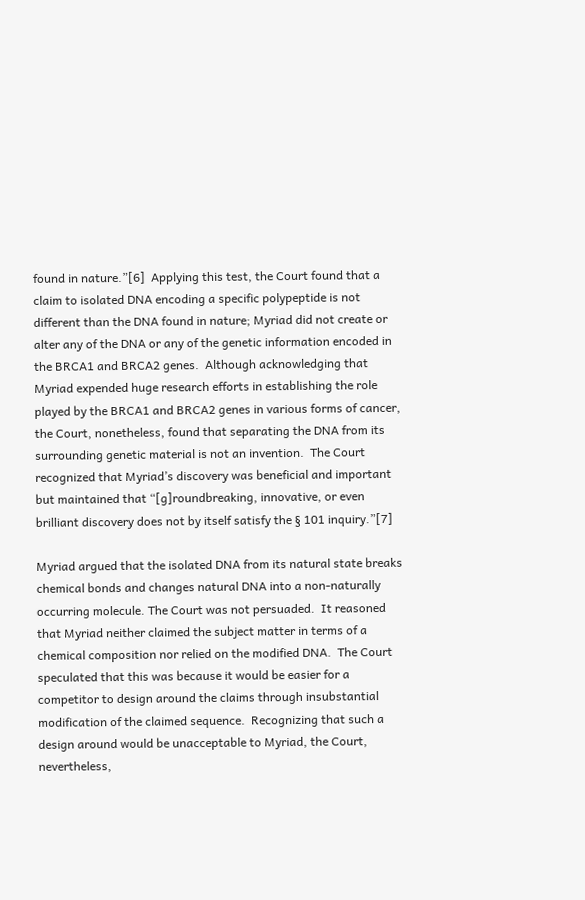found in nature.”[6]  Applying this test, the Court found that a claim to isolated DNA encoding a specific polypeptide is not different than the DNA found in nature; Myriad did not create or alter any of the DNA or any of the genetic information encoded in the BRCA1 and BRCA2 genes.  Although acknowledging that Myriad expended huge research efforts in establishing the role played by the BRCA1 and BRCA2 genes in various forms of cancer, the Court, nonetheless, found that separating the DNA from its surrounding genetic material is not an invention.  The Court recognized that Myriad’s discovery was beneficial and important but maintained that “[g]roundbreaking, innovative, or even brilliant discovery does not by itself satisfy the § 101 inquiry.”[7]

Myriad argued that the isolated DNA from its natural state breaks chemical bonds and changes natural DNA into a non-naturally occurring molecule. The Court was not persuaded.  It reasoned that Myriad neither claimed the subject matter in terms of a chemical composition nor relied on the modified DNA.  The Court speculated that this was because it would be easier for a competitor to design around the claims through insubstantial modification of the claimed sequence.  Recognizing that such a design around would be unacceptable to Myriad, the Court, nevertheless,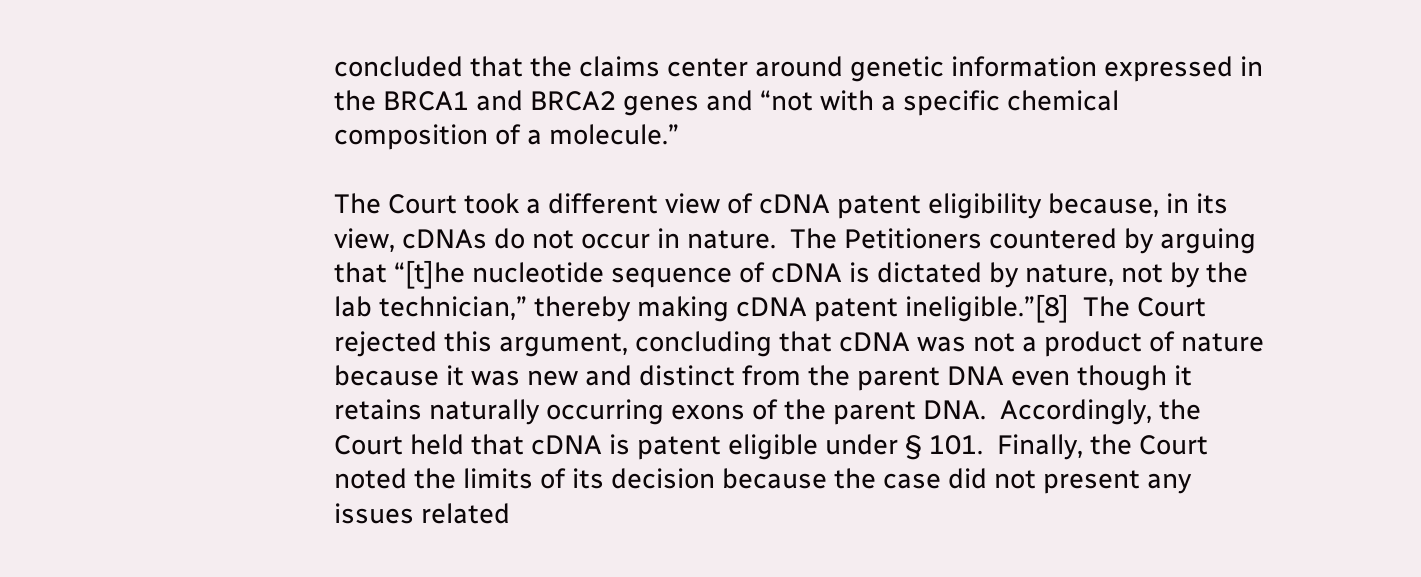concluded that the claims center around genetic information expressed in the BRCA1 and BRCA2 genes and “not with a specific chemical composition of a molecule.”

The Court took a different view of cDNA patent eligibility because, in its view, cDNAs do not occur in nature.  The Petitioners countered by arguing that “[t]he nucleotide sequence of cDNA is dictated by nature, not by the lab technician,” thereby making cDNA patent ineligible.”[8]  The Court rejected this argument, concluding that cDNA was not a product of nature because it was new and distinct from the parent DNA even though it retains naturally occurring exons of the parent DNA.  Accordingly, the Court held that cDNA is patent eligible under § 101.  Finally, the Court noted the limits of its decision because the case did not present any issues related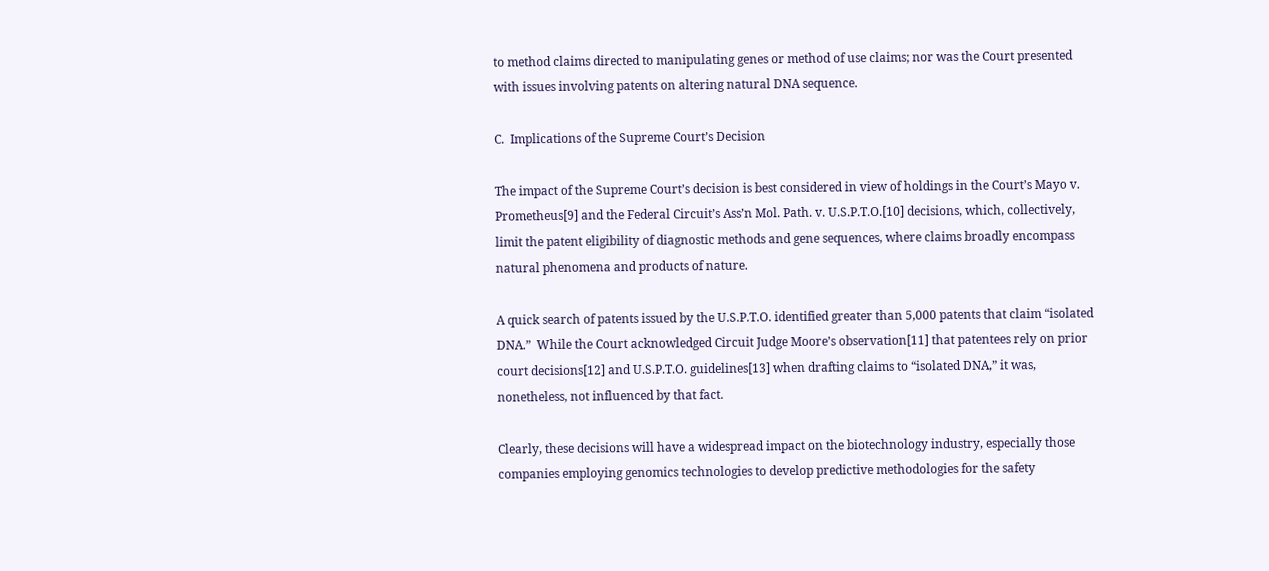to method claims directed to manipulating genes or method of use claims; nor was the Court presented with issues involving patents on altering natural DNA sequence.

C.  Implications of the Supreme Court’s Decision

The impact of the Supreme Court’s decision is best considered in view of holdings in the Court’s Mayo v. Prometheus[9] and the Federal Circuit’s Ass’n Mol. Path. v. U.S.P.T.O.[10] decisions, which, collectively, limit the patent eligibility of diagnostic methods and gene sequences, where claims broadly encompass natural phenomena and products of nature.

A quick search of patents issued by the U.S.P.T.O. identified greater than 5,000 patents that claim “isolated DNA.”  While the Court acknowledged Circuit Judge Moore’s observation[11] that patentees rely on prior court decisions[12] and U.S.P.T.O. guidelines[13] when drafting claims to “isolated DNA,” it was, nonetheless, not influenced by that fact.

Clearly, these decisions will have a widespread impact on the biotechnology industry, especially those companies employing genomics technologies to develop predictive methodologies for the safety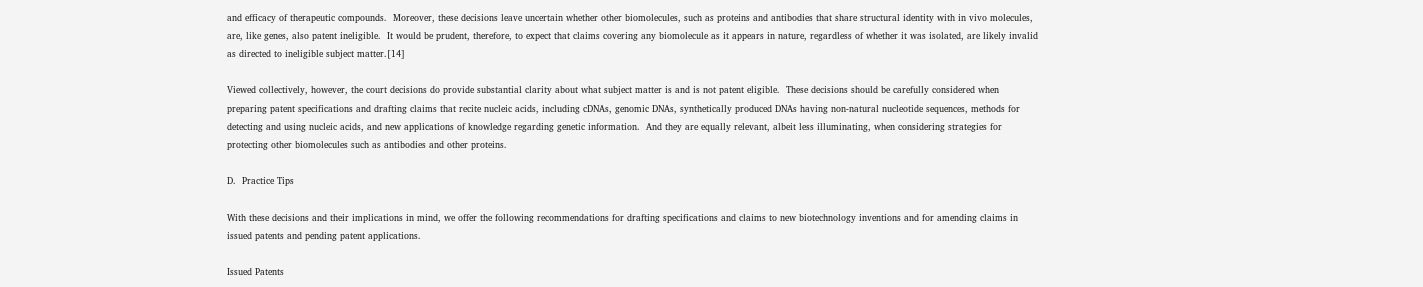and efficacy of therapeutic compounds.  Moreover, these decisions leave uncertain whether other biomolecules, such as proteins and antibodies that share structural identity with in vivo molecules, are, like genes, also patent ineligible.  It would be prudent, therefore, to expect that claims covering any biomolecule as it appears in nature, regardless of whether it was isolated, are likely invalid as directed to ineligible subject matter.[14]

Viewed collectively, however, the court decisions do provide substantial clarity about what subject matter is and is not patent eligible.  These decisions should be carefully considered when preparing patent specifications and drafting claims that recite nucleic acids, including cDNAs, genomic DNAs, synthetically produced DNAs having non-natural nucleotide sequences, methods for detecting and using nucleic acids, and new applications of knowledge regarding genetic information.  And they are equally relevant, albeit less illuminating, when considering strategies for protecting other biomolecules such as antibodies and other proteins.

D.  Practice Tips

With these decisions and their implications in mind, we offer the following recommendations for drafting specifications and claims to new biotechnology inventions and for amending claims in issued patents and pending patent applications.

Issued Patents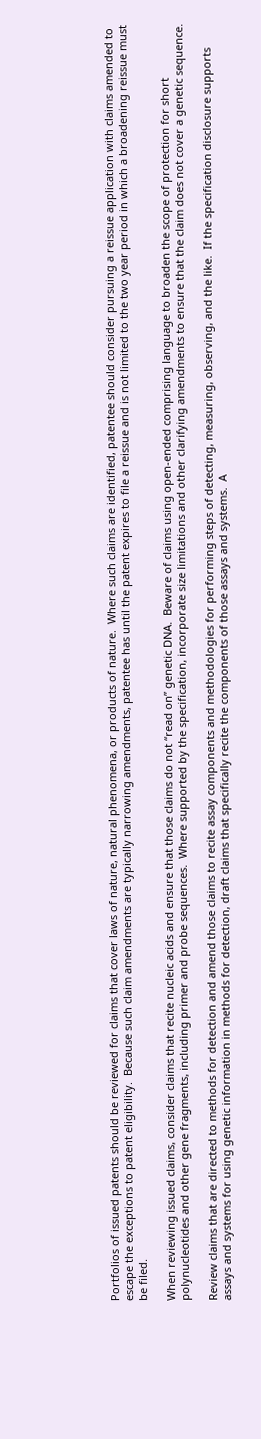Portfolios of issued patents should be reviewed for claims that cover laws of nature, natural phenomena, or products of nature.  Where such claims are identified, patentee should consider pursuing a reissue application with claims amended to escape the exceptions to patent eligibility.  Because such claim amendments are typically narrowing amendments, patentee has until the patent expires to file a reissue and is not limited to the two year period in which a broadening reissue must be filed.

When reviewing issued claims, consider claims that recite nucleic acids and ensure that those claims do not “read on” genetic DNA.  Beware of claims using open-ended comprising language to broaden the scope of protection for short polynucleotides and other gene fragments, including primer and probe sequences.  Where supported by the specification, incorporate size limitations and other clarifying amendments to ensure that the claim does not cover a genetic sequence.

Review claims that are directed to methods for detection and amend those claims to recite assay components and methodologies for performing steps of detecting, measuring, observing, and the like.  If the specification disclosure supports assays and systems for using genetic information in methods for detection, draft claims that specifically recite the components of those assays and systems.  A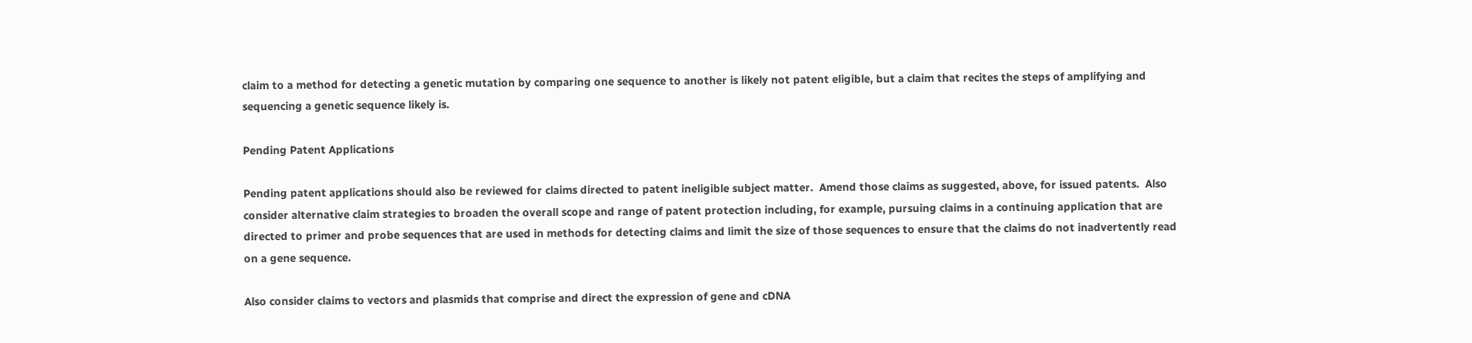claim to a method for detecting a genetic mutation by comparing one sequence to another is likely not patent eligible, but a claim that recites the steps of amplifying and sequencing a genetic sequence likely is.

Pending Patent Applications

Pending patent applications should also be reviewed for claims directed to patent ineligible subject matter.  Amend those claims as suggested, above, for issued patents.  Also consider alternative claim strategies to broaden the overall scope and range of patent protection including, for example, pursuing claims in a continuing application that are directed to primer and probe sequences that are used in methods for detecting claims and limit the size of those sequences to ensure that the claims do not inadvertently read on a gene sequence.

Also consider claims to vectors and plasmids that comprise and direct the expression of gene and cDNA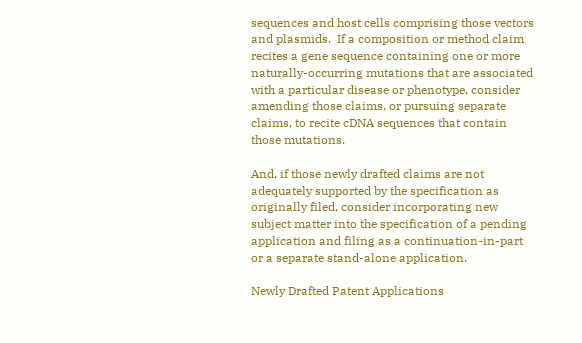sequences and host cells comprising those vectors and plasmids.  If a composition or method claim recites a gene sequence containing one or more naturally-occurring mutations that are associated with a particular disease or phenotype, consider amending those claims, or pursuing separate claims, to recite cDNA sequences that contain those mutations.

And, if those newly drafted claims are not adequately supported by the specification as originally filed, consider incorporating new subject matter into the specification of a pending application and filing as a continuation-in-part or a separate stand-alone application.

Newly Drafted Patent Applications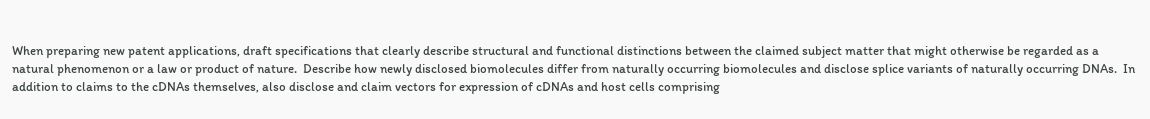When preparing new patent applications, draft specifications that clearly describe structural and functional distinctions between the claimed subject matter that might otherwise be regarded as a natural phenomenon or a law or product of nature.  Describe how newly disclosed biomolecules differ from naturally occurring biomolecules and disclose splice variants of naturally occurring DNAs.  In addition to claims to the cDNAs themselves, also disclose and claim vectors for expression of cDNAs and host cells comprising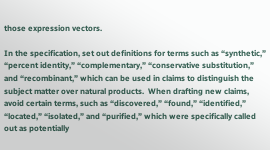those expression vectors.

In the specification, set out definitions for terms such as “synthetic,” “percent identity,” “complementary,” “conservative substitution,” and “recombinant,” which can be used in claims to distinguish the subject matter over natural products.  When drafting new claims, avoid certain terms, such as “discovered,” “found,” “identified,” “located,” “isolated,” and “purified,” which were specifically called out as potentially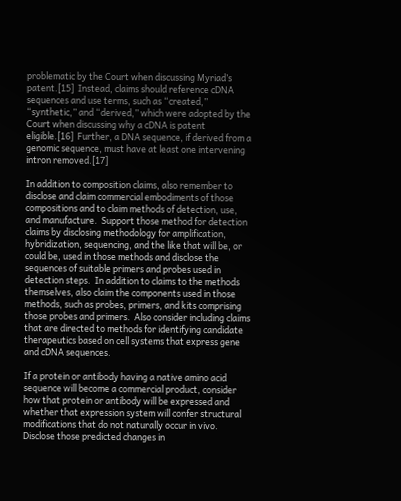problematic by the Court when discussing Myriad’s patent.[15]  Instead, claims should reference cDNA sequences and use terms, such as “created,” “synthetic,” and “derived,” which were adopted by the Court when discussing why a cDNA is patent eligible.[16]  Further, a DNA sequence, if derived from a genomic sequence, must have at least one intervening intron removed.[17]

In addition to composition claims, also remember to disclose and claim commercial embodiments of those compositions and to claim methods of detection, use, and manufacture.  Support those method for detection claims by disclosing methodology for amplification, hybridization, sequencing, and the like that will be, or could be, used in those methods and disclose the sequences of suitable primers and probes used in detection steps.  In addition to claims to the methods themselves, also claim the components used in those methods, such as probes, primers, and kits comprising those probes and primers.  Also consider including claims that are directed to methods for identifying candidate therapeutics based on cell systems that express gene and cDNA sequences.

If a protein or antibody having a native amino acid sequence will become a commercial product, consider how that protein or antibody will be expressed and whether that expression system will confer structural modifications that do not naturally occur in vivo.  Disclose those predicted changes in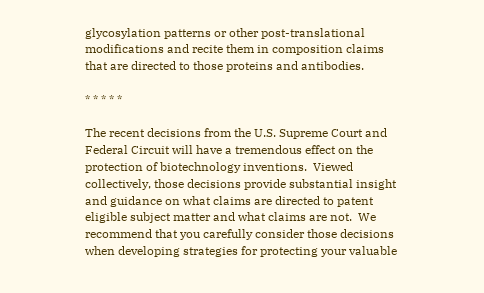glycosylation patterns or other post-translational modifications and recite them in composition claims that are directed to those proteins and antibodies.

* * * * *

The recent decisions from the U.S. Supreme Court and Federal Circuit will have a tremendous effect on the protection of biotechnology inventions.  Viewed collectively, those decisions provide substantial insight and guidance on what claims are directed to patent eligible subject matter and what claims are not.  We recommend that you carefully consider those decisions when developing strategies for protecting your valuable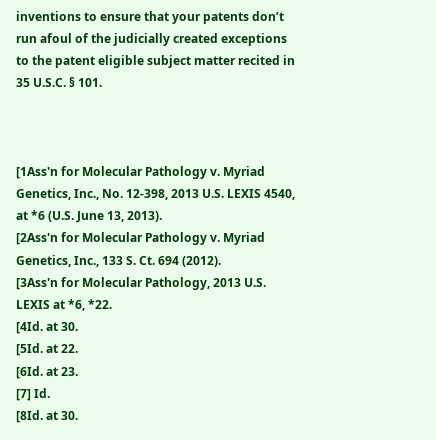inventions to ensure that your patents don’t run afoul of the judicially created exceptions to the patent eligible subject matter recited in 35 U.S.C. § 101.



[1Ass'n for Molecular Pathology v. Myriad Genetics, Inc., No. 12-398, 2013 U.S. LEXIS 4540, at *6 (U.S. June 13, 2013).
[2Ass'n for Molecular Pathology v. Myriad Genetics, Inc., 133 S. Ct. 694 (2012).
[3Ass'n for Molecular Pathology, 2013 U.S. LEXIS at *6, *22.
[4Id. at 30.
[5Id. at 22.
[6Id. at 23.
[7] Id.
[8Id. at 30.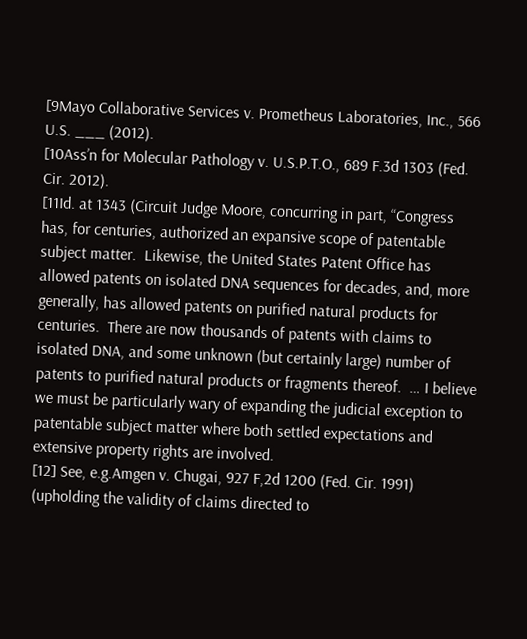[9Mayo Collaborative Services v. Prometheus Laboratories, Inc., 566 U.S. ___ (2012).
[10Ass’n for Molecular Pathology v. U.S.P.T.O., 689 F.3d 1303 (Fed. Cir. 2012).
[11Id. at 1343 (Circuit Judge Moore, concurring in part, “Congress has, for centuries, authorized an expansive scope of patentable subject matter.  Likewise, the United States Patent Office has allowed patents on isolated DNA sequences for decades, and, more generally, has allowed patents on purified natural products for centuries.  There are now thousands of patents with claims to isolated DNA, and some unknown (but certainly large) number of patents to purified natural products or fragments thereof.  … I believe we must be particularly wary of expanding the judicial exception to patentable subject matter where both settled expectations and extensive property rights are involved.
[12] See, e.g.Amgen v. Chugai, 927 F,2d 1200 (Fed. Cir. 1991) (upholding the validity of claims directed to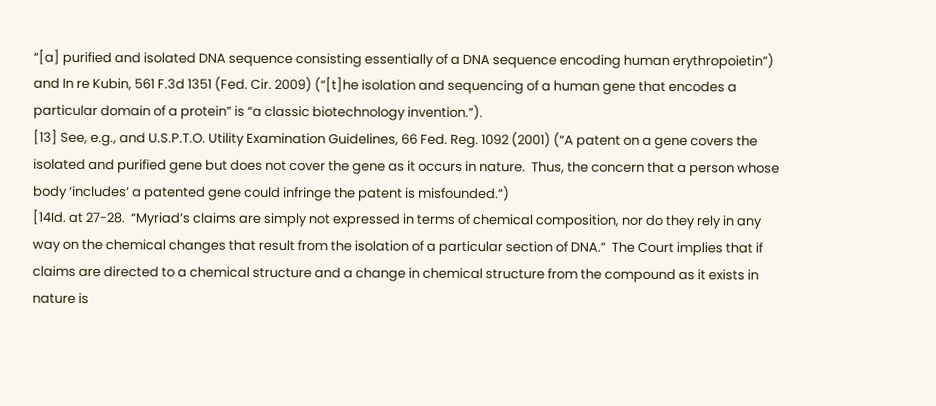“[a] purified and isolated DNA sequence consisting essentially of a DNA sequence encoding human erythropoietin”) and In re Kubin, 561 F.3d 1351 (Fed. Cir. 2009) (“[t]he isolation and sequencing of a human gene that encodes a particular domain of a protein” is “a classic biotechnology invention.”).
[13] See, e.g., and U.S.P.T.O. Utility Examination Guidelines, 66 Fed. Reg. 1092 (2001) (“A patent on a gene covers the isolated and purified gene but does not cover the gene as it occurs in nature.  Thus, the concern that a person whose body ‘includes’ a patented gene could infringe the patent is misfounded.”)
[14Id. at 27-28.  “Myriad’s claims are simply not expressed in terms of chemical composition, nor do they rely in any way on the chemical changes that result from the isolation of a particular section of DNA.”  The Court implies that if claims are directed to a chemical structure and a change in chemical structure from the compound as it exists in nature is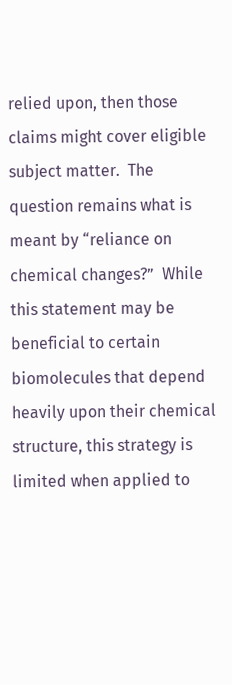relied upon, then those claims might cover eligible subject matter.  The question remains what is meant by “reliance on chemical changes?”  While this statement may be beneficial to certain biomolecules that depend heavily upon their chemical structure, this strategy is limited when applied to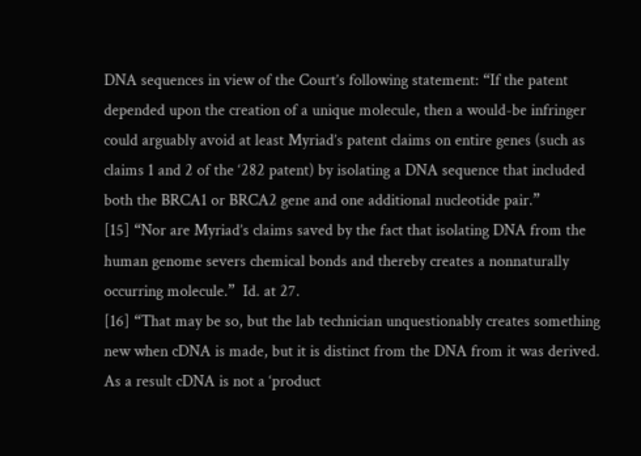DNA sequences in view of the Court’s following statement: “If the patent depended upon the creation of a unique molecule, then a would-be infringer could arguably avoid at least Myriad’s patent claims on entire genes (such as claims 1 and 2 of the ‘282 patent) by isolating a DNA sequence that included both the BRCA1 or BRCA2 gene and one additional nucleotide pair.”
[15] “Nor are Myriad’s claims saved by the fact that isolating DNA from the human genome severs chemical bonds and thereby creates a nonnaturally occurring molecule.”  Id. at 27.
[16] “That may be so, but the lab technician unquestionably creates something new when cDNA is made, but it is distinct from the DNA from it was derived.  As a result cDNA is not a ‘product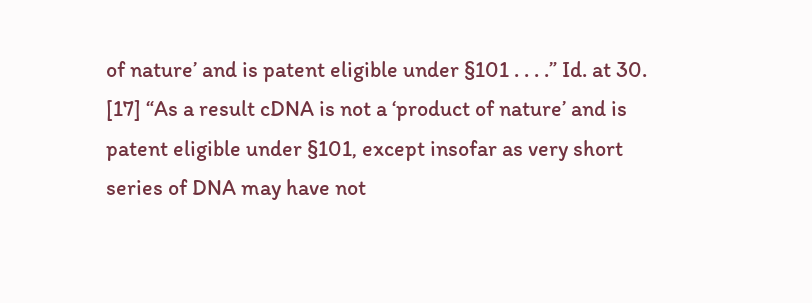of nature’ and is patent eligible under §101 . . . .” Id. at 30.
[17] “As a result cDNA is not a ‘product of nature’ and is patent eligible under §101, except insofar as very short series of DNA may have not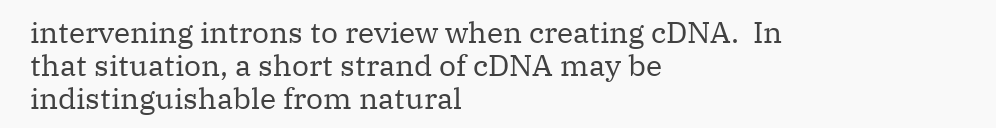intervening introns to review when creating cDNA.  In that situation, a short strand of cDNA may be indistinguishable from natural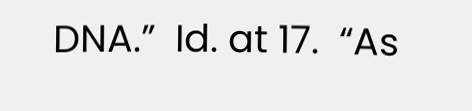DNA.”  Id. at 17.  “As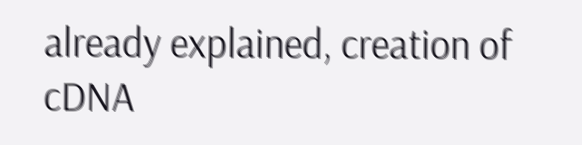already explained, creation of cDNA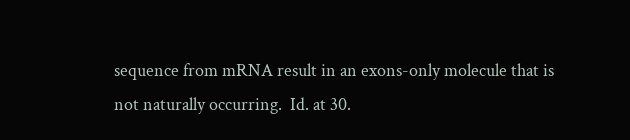sequence from mRNA result in an exons-only molecule that is not naturally occurring.  Id. at 30.